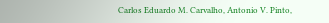Carlos Eduardo M. Carvalho, Antonio V. Pinto,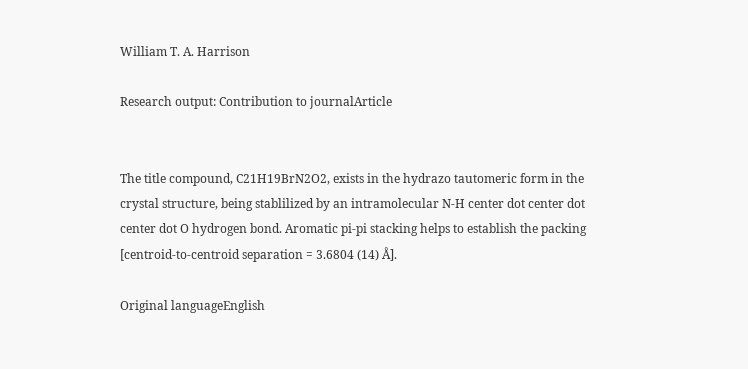William T. A. Harrison

Research output: Contribution to journalArticle


The title compound, C21H19BrN2O2, exists in the hydrazo tautomeric form in the crystal structure, being stablilized by an intramolecular N-H center dot center dot center dot O hydrogen bond. Aromatic pi-pi stacking helps to establish the packing [centroid-to-centroid separation = 3.6804 (14) Å].

Original languageEnglish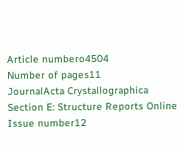Article numbero4504
Number of pages11
JournalActa Crystallographica Section E: Structure Reports Online
Issue number12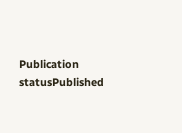Publication statusPublished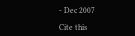- Dec 2007

Cite this